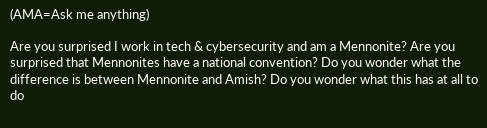(AMA=Ask me anything)

Are you surprised I work in tech & cybersecurity and am a Mennonite? Are you surprised that Mennonites have a national convention? Do you wonder what the difference is between Mennonite and Amish? Do you wonder what this has at all to do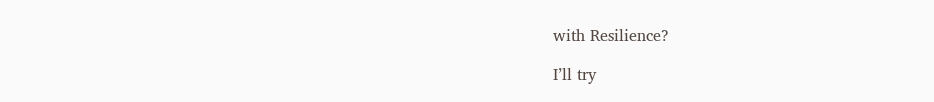with Resilience?

I’ll try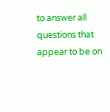to answer all questions that appear to be on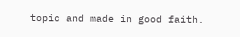topic and made in good faith.